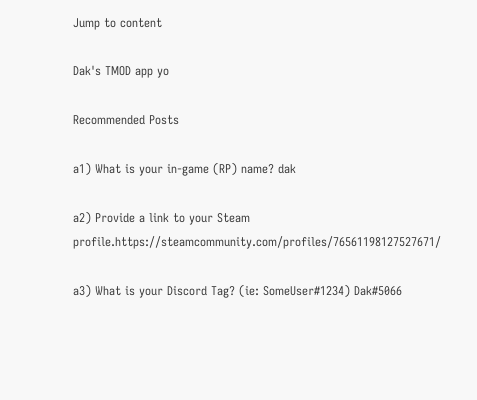Jump to content

Dak's TMOD app yo

Recommended Posts

a1) What is your in-game (RP) name? dak

a2) Provide a link to your Steam profile.https://steamcommunity.com/profiles/76561198127527671/

a3) What is your Discord Tag? (ie: SomeUser#1234) Dak#5066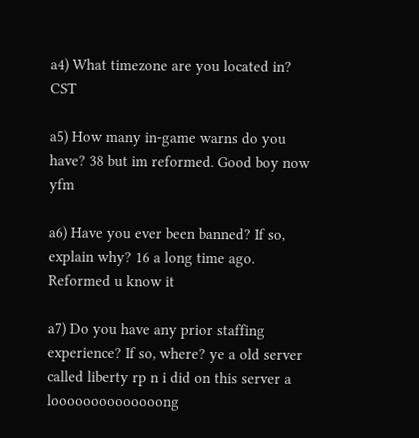a4) What timezone are you located in? CST

a5) How many in-game warns do you have? 38 but im reformed. Good boy now yfm

a6) Have you ever been banned? If so, explain why? 16 a long time ago. Reformed u know it

a7) Do you have any prior staffing experience? If so, where? ye a old server called liberty rp n i did on this server a loooooooooooooong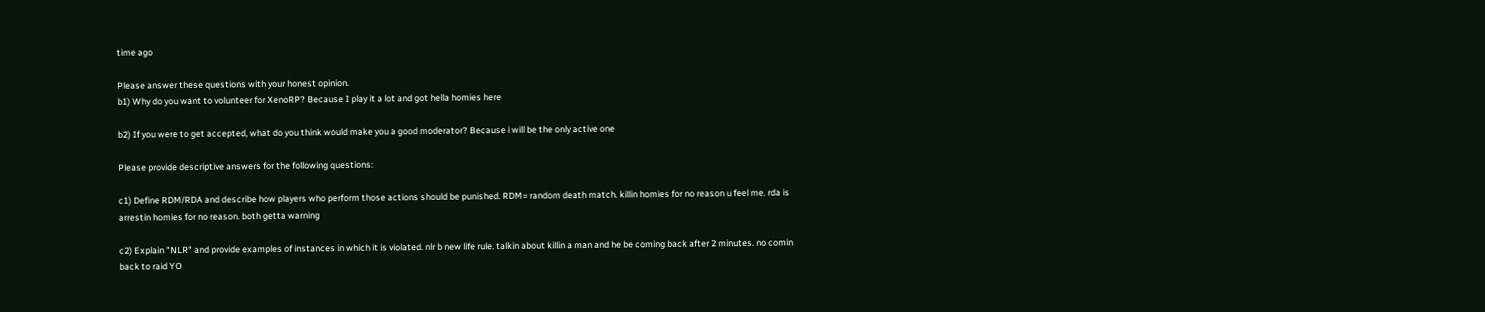time ago

Please answer these questions with your honest opinion.
b1) Why do you want to volunteer for XenoRP? Because I play it a lot and got hella homies here

b2) If you were to get accepted, what do you think would make you a good moderator? Because i will be the only active one

Please provide descriptive answers for the following questions:

c1) Define RDM/RDA and describe how players who perform those actions should be punished. RDM= random death match. killin homies for no reason u feel me. rda is arrestin homies for no reason. both getta warning

c2) Explain "NLR" and provide examples of instances in which it is violated. nlr b new life rule. talkin about killin a man and he be coming back after 2 minutes. no comin back to raid YO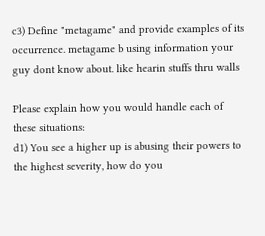c3) Define "metagame" and provide examples of its occurrence. metagame b using information your guy dont know about. like hearin stuffs thru walls

Please explain how you would handle each of these situations:
d1) You see a higher up is abusing their powers to the highest severity, how do you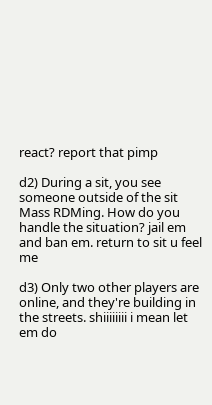react? report that pimp

d2) During a sit, you see someone outside of the sit Mass RDMing. How do you handle the situation? jail em and ban em. return to sit u feel me

d3) Only two other players are online, and they're building in the streets. shiiiiiiii i mean let em do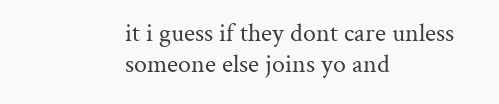it i guess if they dont care unless someone else joins yo and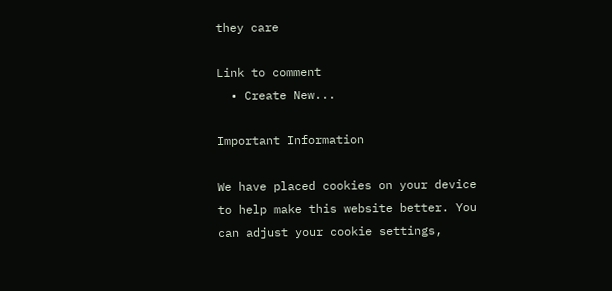they care

Link to comment
  • Create New...

Important Information

We have placed cookies on your device to help make this website better. You can adjust your cookie settings,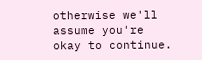otherwise we'll assume you're okay to continue.